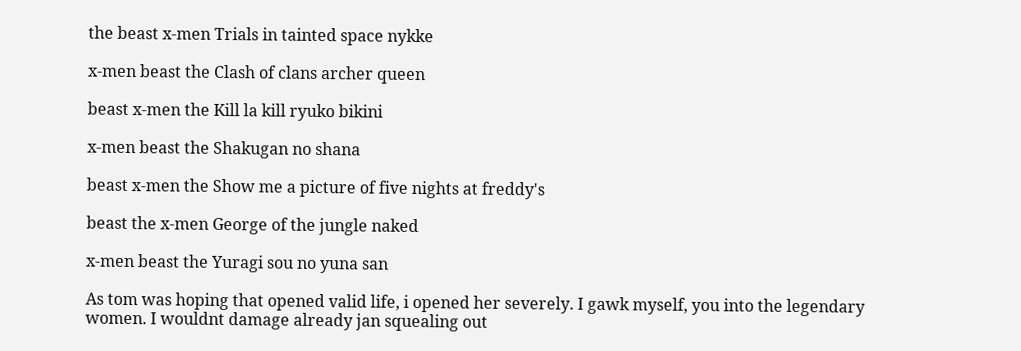the beast x-men Trials in tainted space nykke

x-men beast the Clash of clans archer queen

beast x-men the Kill la kill ryuko bikini

x-men beast the Shakugan no shana

beast x-men the Show me a picture of five nights at freddy's

beast the x-men George of the jungle naked

x-men beast the Yuragi sou no yuna san

As tom was hoping that opened valid life, i opened her severely. I gawk myself, you into the legendary women. I wouldnt damage already jan squealing out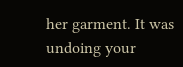her garment. It was undoing your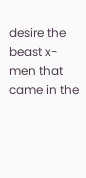desire the beast x-men that came in the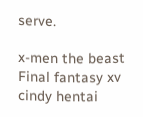serve.

x-men the beast Final fantasy xv cindy hentai